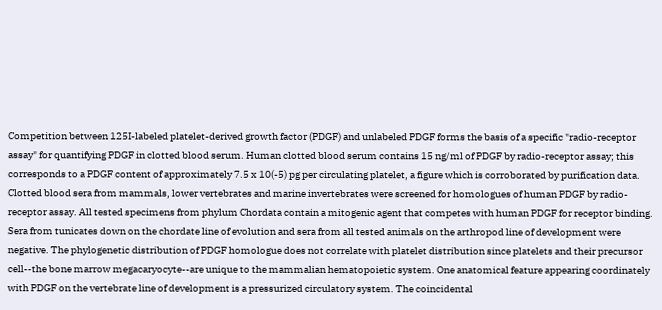Competition between 125I-labeled platelet-derived growth factor (PDGF) and unlabeled PDGF forms the basis of a specific "radio-receptor assay" for quantifying PDGF in clotted blood serum. Human clotted blood serum contains 15 ng/ml of PDGF by radio-receptor assay; this corresponds to a PDGF content of approximately 7.5 x 10(-5) pg per circulating platelet, a figure which is corroborated by purification data. Clotted blood sera from mammals, lower vertebrates and marine invertebrates were screened for homologues of human PDGF by radio-receptor assay. All tested specimens from phylum Chordata contain a mitogenic agent that competes with human PDGF for receptor binding. Sera from tunicates down on the chordate line of evolution and sera from all tested animals on the arthropod line of development were negative. The phylogenetic distribution of PDGF homologue does not correlate with platelet distribution since platelets and their precursor cell--the bone marrow megacaryocyte--are unique to the mammalian hematopoietic system. One anatomical feature appearing coordinately with PDGF on the vertebrate line of development is a pressurized circulatory system. The coincidental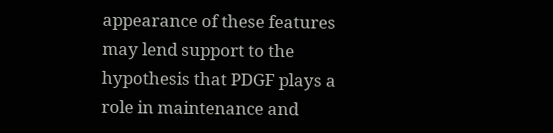appearance of these features may lend support to the hypothesis that PDGF plays a role in maintenance and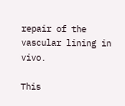repair of the vascular lining in vivo.

This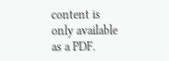content is only available as a PDF.